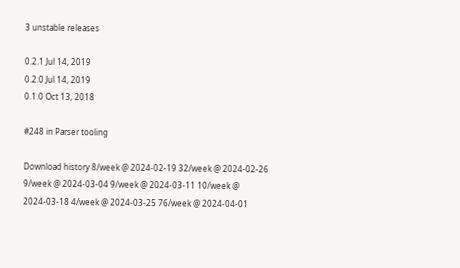3 unstable releases

0.2.1 Jul 14, 2019
0.2.0 Jul 14, 2019
0.1.0 Oct 13, 2018

#248 in Parser tooling

Download history 8/week @ 2024-02-19 32/week @ 2024-02-26 9/week @ 2024-03-04 9/week @ 2024-03-11 10/week @ 2024-03-18 4/week @ 2024-03-25 76/week @ 2024-04-01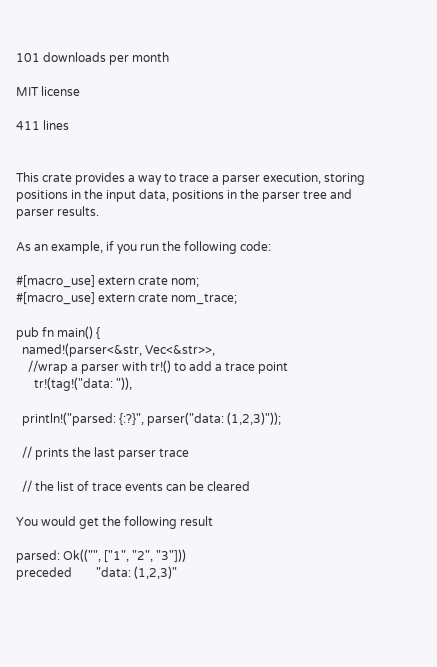101 downloads per month

MIT license

411 lines


This crate provides a way to trace a parser execution, storing positions in the input data, positions in the parser tree and parser results.

As an example, if you run the following code:

#[macro_use] extern crate nom;
#[macro_use] extern crate nom_trace;

pub fn main() {
  named!(parser<&str, Vec<&str>>,
    //wrap a parser with tr!() to add a trace point
      tr!(tag!("data: ")),

  println!("parsed: {:?}", parser("data: (1,2,3)"));

  // prints the last parser trace

  // the list of trace events can be cleared

You would get the following result

parsed: Ok(("", ["1", "2", "3"]))
preceded        "data: (1,2,3)"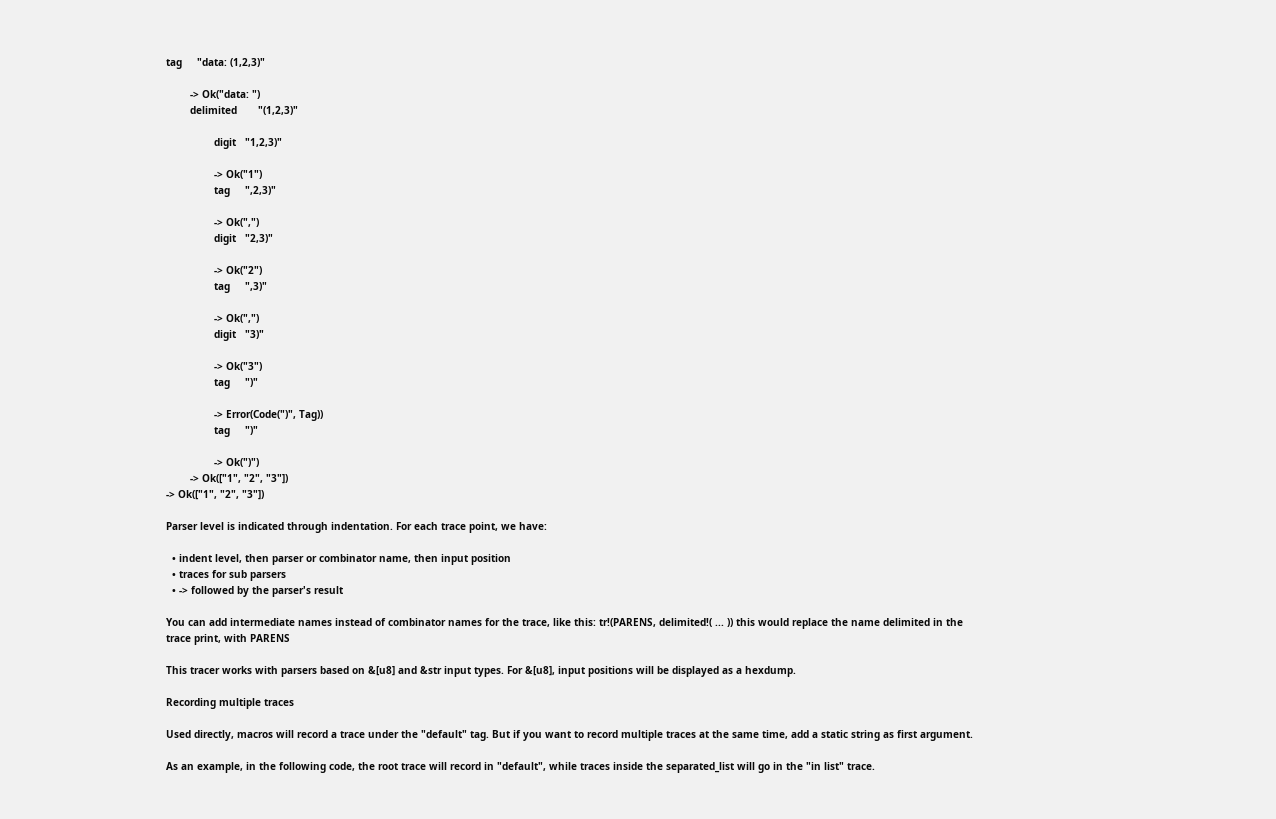tag     "data: (1,2,3)"

        -> Ok("data: ")
        delimited       "(1,2,3)"

                digit   "1,2,3)"

                -> Ok("1")
                tag     ",2,3)"

                -> Ok(",")
                digit   "2,3)"

                -> Ok("2")
                tag     ",3)"

                -> Ok(",")
                digit   "3)"

                -> Ok("3")
                tag     ")"

                -> Error(Code(")", Tag))
                tag     ")"

                -> Ok(")")
        -> Ok(["1", "2", "3"])
-> Ok(["1", "2", "3"])

Parser level is indicated through indentation. For each trace point, we have:

  • indent level, then parser or combinator name, then input position
  • traces for sub parsers
  • -> followed by the parser's result

You can add intermediate names instead of combinator names for the trace, like this: tr!(PARENS, delimited!( ... )) this would replace the name delimited in the trace print, with PARENS

This tracer works with parsers based on &[u8] and &str input types. For &[u8], input positions will be displayed as a hexdump.

Recording multiple traces

Used directly, macros will record a trace under the "default" tag. But if you want to record multiple traces at the same time, add a static string as first argument.

As an example, in the following code, the root trace will record in "default", while traces inside the separated_list will go in the "in list" trace.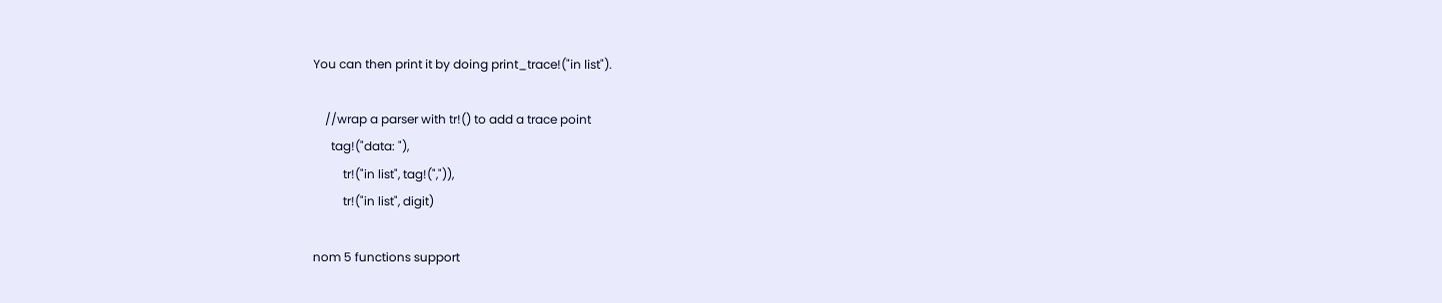You can then print it by doing print_trace!("in list").

    //wrap a parser with tr!() to add a trace point
      tag!("data: "),
          tr!("in list", tag!(",")),
          tr!("in list", digit)

nom 5 functions support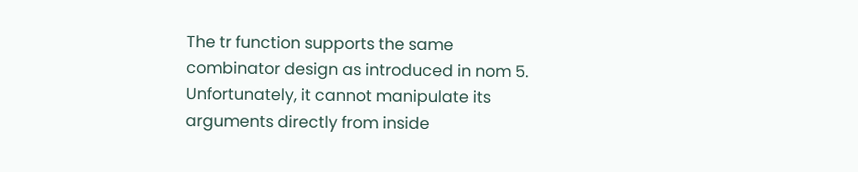The tr function supports the same combinator design as introduced in nom 5. Unfortunately, it cannot manipulate its arguments directly from inside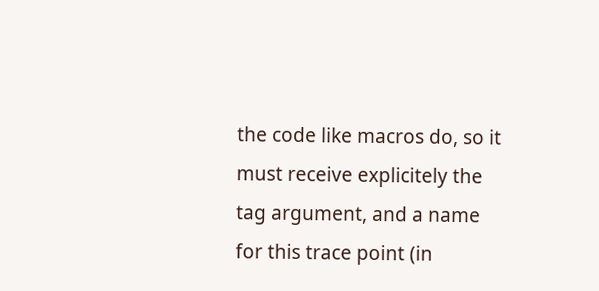the code like macros do, so it must receive explicitely the tag argument, and a name for this trace point (in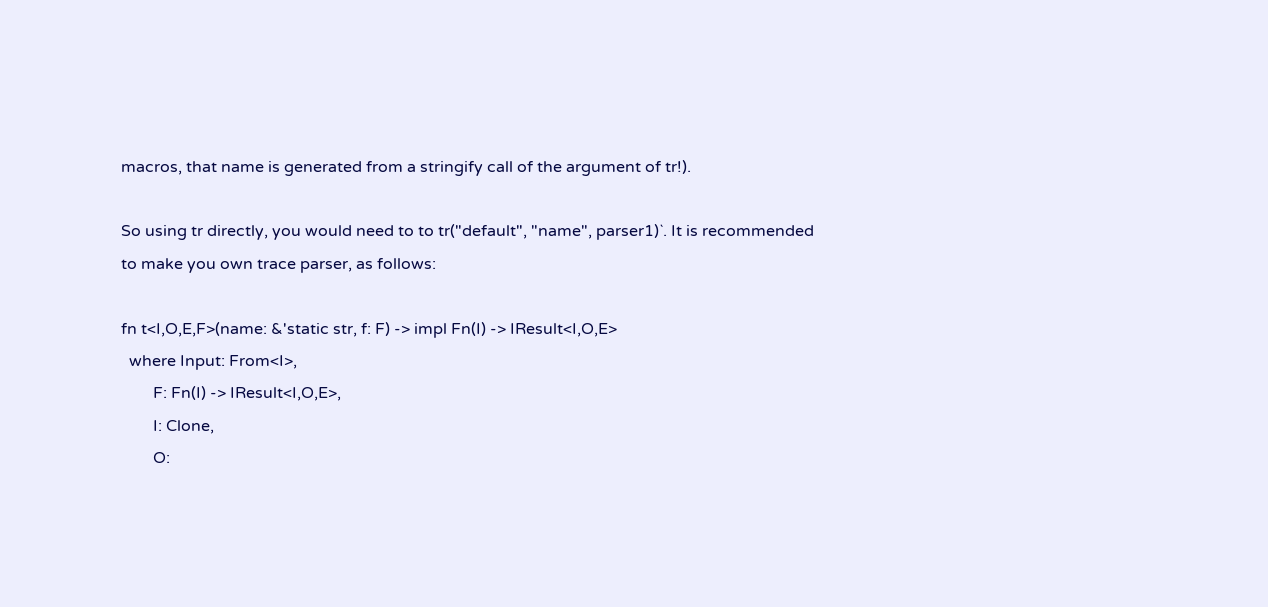macros, that name is generated from a stringify call of the argument of tr!).

So using tr directly, you would need to to tr("default", "name", parser1)`. It is recommended to make you own trace parser, as follows:

fn t<I,O,E,F>(name: &'static str, f: F) -> impl Fn(I) -> IResult<I,O,E>
  where Input: From<I>,
        F: Fn(I) -> IResult<I,O,E>,
        I: Clone,
        O: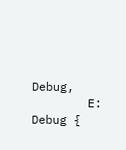Debug,
        E: Debug {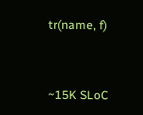tr(name, f)


~15K SLoC